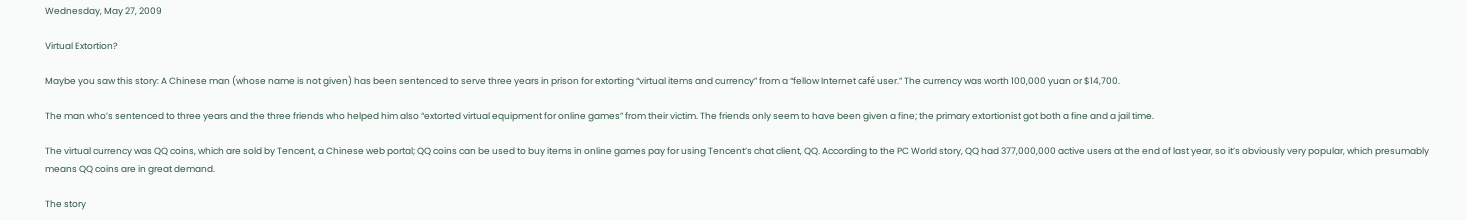Wednesday, May 27, 2009

Virtual Extortion?

Maybe you saw this story: A Chinese man (whose name is not given) has been sentenced to serve three years in prison for extorting “virtual items and currency” from a “fellow Internet café user.” The currency was worth 100,000 yuan or $14,700.

The man who’s sentenced to three years and the three friends who helped him also “extorted virtual equipment for online games” from their victim. The friends only seem to have been given a fine; the primary extortionist got both a fine and a jail time.

The virtual currency was QQ coins, which are sold by Tencent, a Chinese web portal; QQ coins can be used to buy items in online games pay for using Tencent’s chat client, QQ. According to the PC World story, QQ had 377,000,000 active users at the end of last year, so it’s obviously very popular, which presumably means QQ coins are in great demand.

The story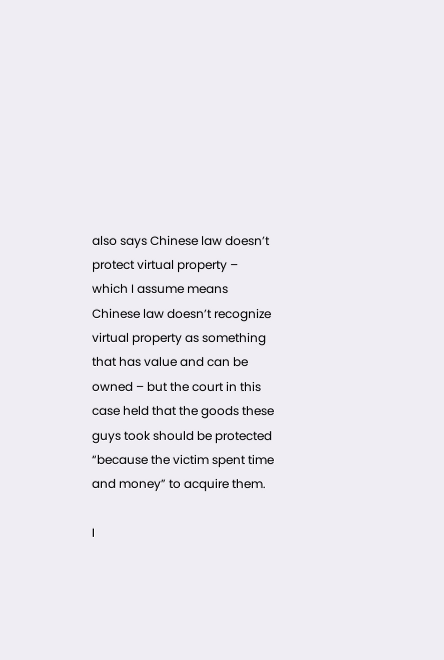also says Chinese law doesn’t protect virtual property – which I assume means Chinese law doesn’t recognize virtual property as something that has value and can be owned – but the court in this case held that the goods these guys took should be protected “because the victim spent time and money” to acquire them.

I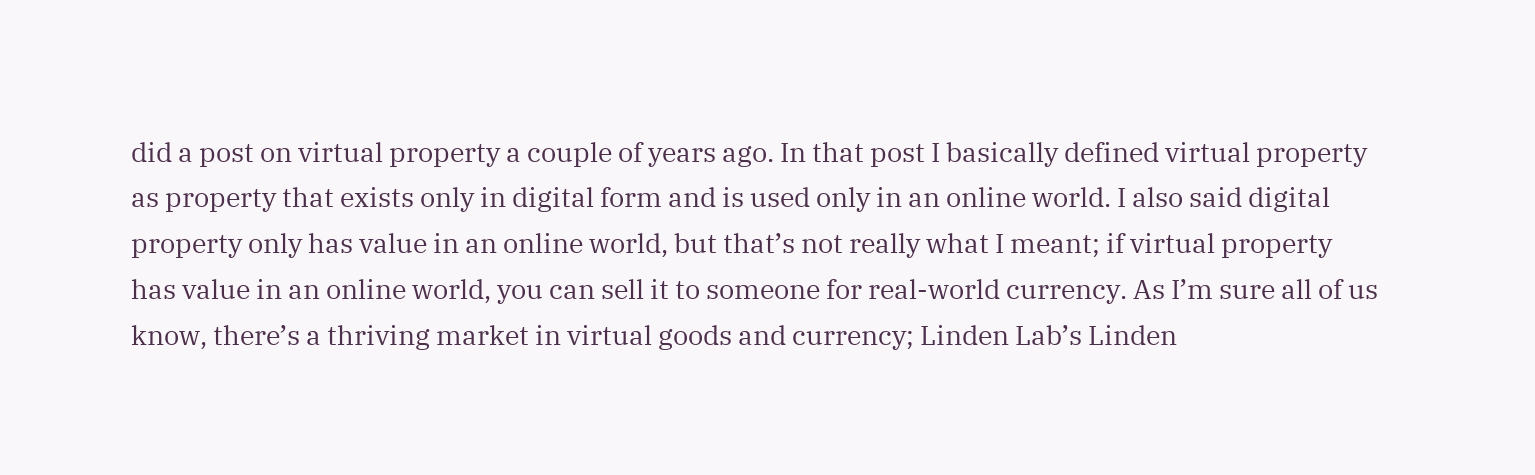did a post on virtual property a couple of years ago. In that post I basically defined virtual property as property that exists only in digital form and is used only in an online world. I also said digital property only has value in an online world, but that’s not really what I meant; if virtual property has value in an online world, you can sell it to someone for real-world currency. As I’m sure all of us know, there’s a thriving market in virtual goods and currency; Linden Lab’s Linden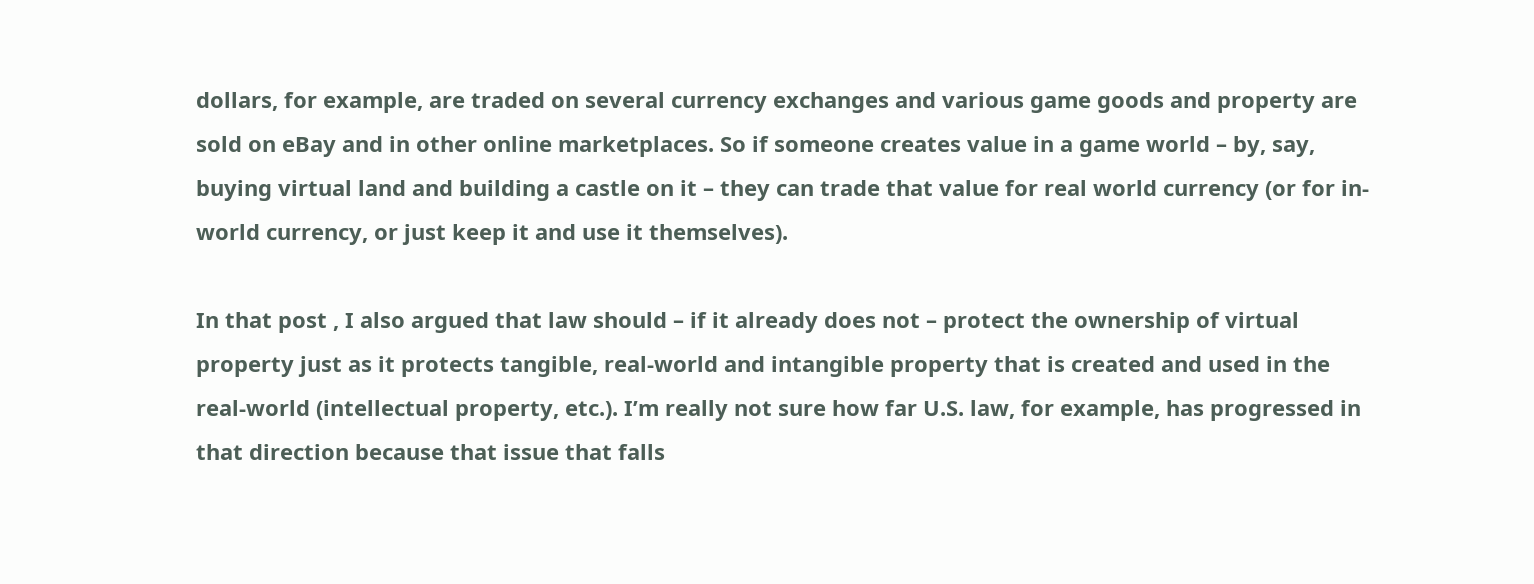dollars, for example, are traded on several currency exchanges and various game goods and property are sold on eBay and in other online marketplaces. So if someone creates value in a game world – by, say, buying virtual land and building a castle on it – they can trade that value for real world currency (or for in-world currency, or just keep it and use it themselves).

In that post , I also argued that law should – if it already does not – protect the ownership of virtual property just as it protects tangible, real-world and intangible property that is created and used in the real-world (intellectual property, etc.). I’m really not sure how far U.S. law, for example, has progressed in that direction because that issue that falls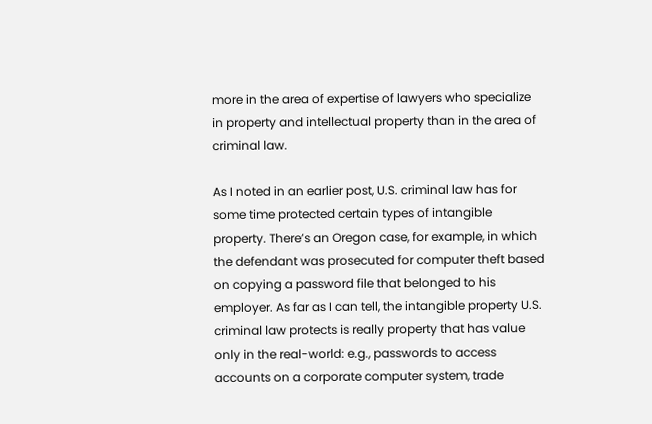more in the area of expertise of lawyers who specialize in property and intellectual property than in the area of criminal law.

As I noted in an earlier post, U.S. criminal law has for some time protected certain types of intangible property. There’s an Oregon case, for example, in which the defendant was prosecuted for computer theft based on copying a password file that belonged to his employer. As far as I can tell, the intangible property U.S. criminal law protects is really property that has value only in the real-world: e.g., passwords to access accounts on a corporate computer system, trade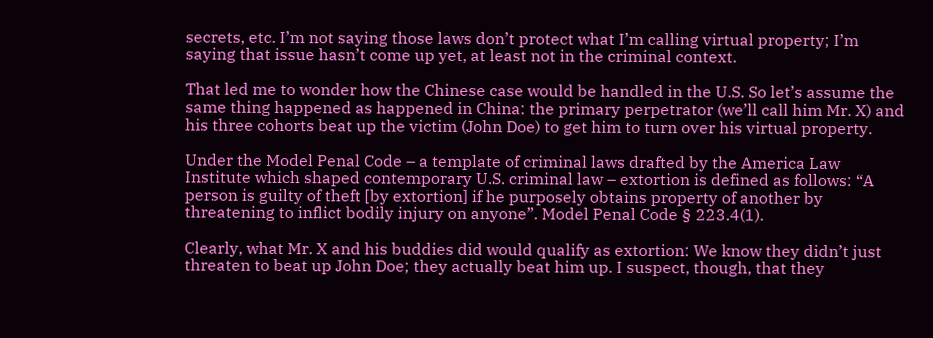secrets, etc. I’m not saying those laws don’t protect what I’m calling virtual property; I’m saying that issue hasn’t come up yet, at least not in the criminal context.

That led me to wonder how the Chinese case would be handled in the U.S. So let’s assume the same thing happened as happened in China: the primary perpetrator (we’ll call him Mr. X) and his three cohorts beat up the victim (John Doe) to get him to turn over his virtual property.

Under the Model Penal Code – a template of criminal laws drafted by the America Law Institute which shaped contemporary U.S. criminal law – extortion is defined as follows: “A person is guilty of theft [by extortion] if he purposely obtains property of another by threatening to inflict bodily injury on anyone”. Model Penal Code § 223.4(1).

Clearly, what Mr. X and his buddies did would qualify as extortion: We know they didn’t just threaten to beat up John Doe; they actually beat him up. I suspect, though, that they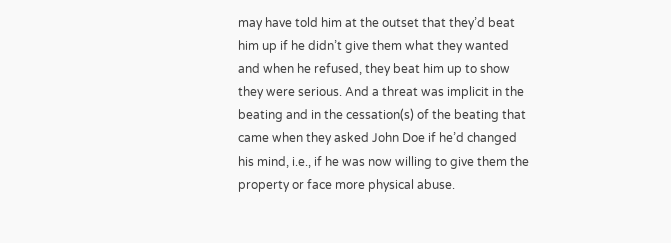may have told him at the outset that they’d beat him up if he didn’t give them what they wanted and when he refused, they beat him up to show they were serious. And a threat was implicit in the beating and in the cessation(s) of the beating that came when they asked John Doe if he’d changed his mind, i.e., if he was now willing to give them the property or face more physical abuse.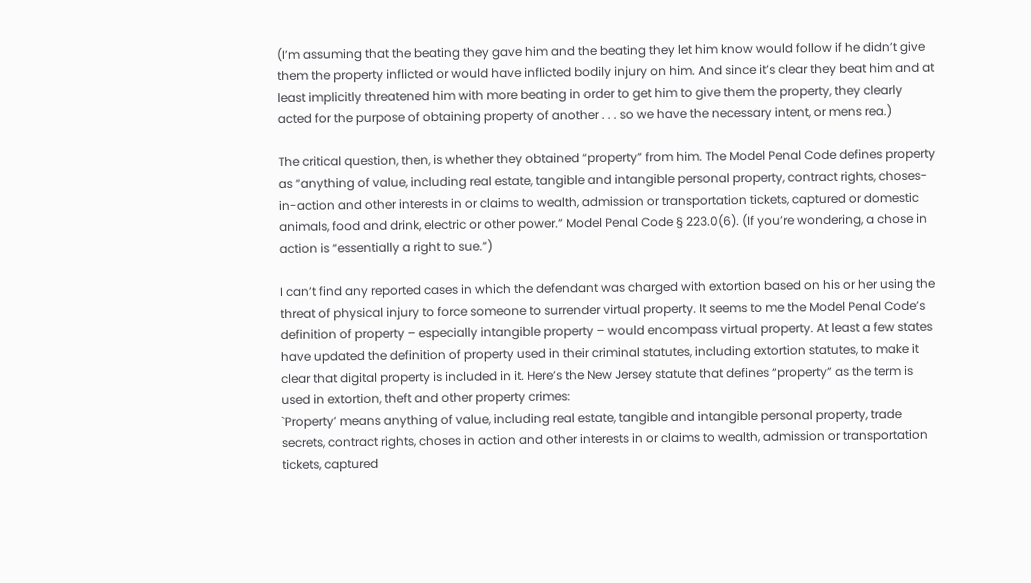(I’m assuming that the beating they gave him and the beating they let him know would follow if he didn’t give them the property inflicted or would have inflicted bodily injury on him. And since it’s clear they beat him and at least implicitly threatened him with more beating in order to get him to give them the property, they clearly acted for the purpose of obtaining property of another . . . so we have the necessary intent, or mens rea.)

The critical question, then, is whether they obtained “property” from him. The Model Penal Code defines property as “anything of value, including real estate, tangible and intangible personal property, contract rights, choses-in-action and other interests in or claims to wealth, admission or transportation tickets, captured or domestic animals, food and drink, electric or other power.” Model Penal Code § 223.0(6). (If you’re wondering, a chose in action is “essentially a right to sue.”)

I can’t find any reported cases in which the defendant was charged with extortion based on his or her using the threat of physical injury to force someone to surrender virtual property. It seems to me the Model Penal Code’s definition of property – especially intangible property – would encompass virtual property. At least a few states have updated the definition of property used in their criminal statutes, including extortion statutes, to make it clear that digital property is included in it. Here’s the New Jersey statute that defines “property” as the term is used in extortion, theft and other property crimes:
`Property’ means anything of value, including real estate, tangible and intangible personal property, trade secrets, contract rights, choses in action and other interests in or claims to wealth, admission or transportation tickets, captured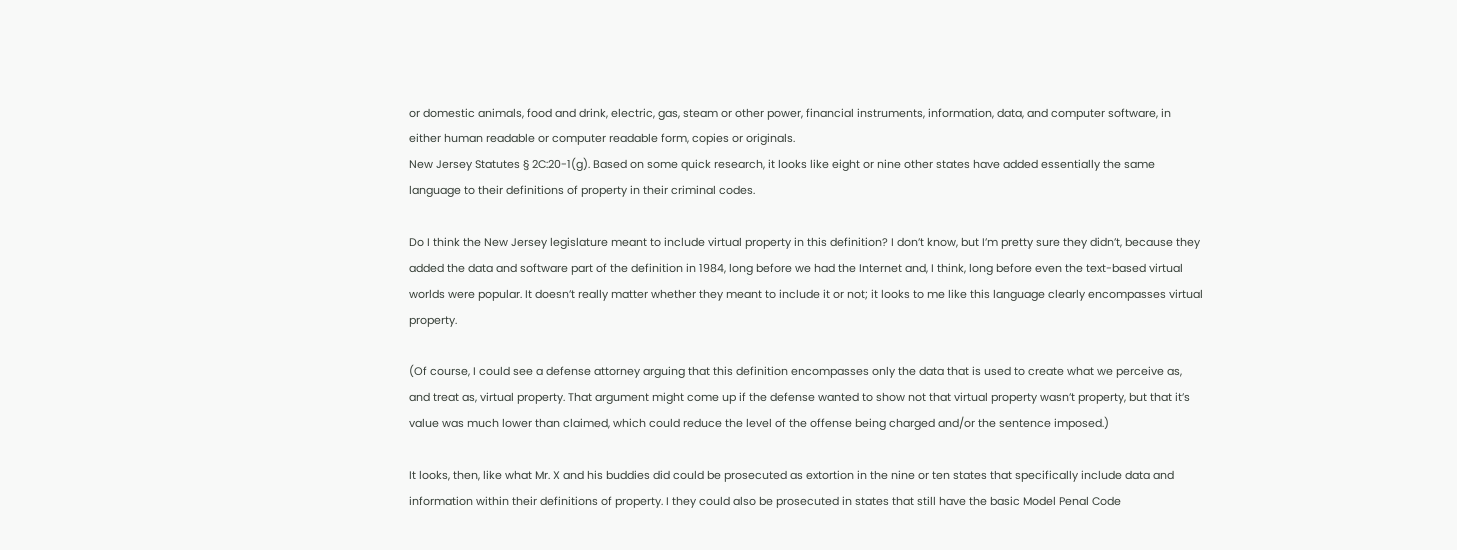or domestic animals, food and drink, electric, gas, steam or other power, financial instruments, information, data, and computer software, in either human readable or computer readable form, copies or originals.
New Jersey Statutes § 2C:20-1(g). Based on some quick research, it looks like eight or nine other states have added essentially the same language to their definitions of property in their criminal codes.

Do I think the New Jersey legislature meant to include virtual property in this definition? I don’t know, but I’m pretty sure they didn’t, because they added the data and software part of the definition in 1984, long before we had the Internet and, I think, long before even the text-based virtual worlds were popular. It doesn’t really matter whether they meant to include it or not; it looks to me like this language clearly encompasses virtual property.

(Of course, I could see a defense attorney arguing that this definition encompasses only the data that is used to create what we perceive as, and treat as, virtual property. That argument might come up if the defense wanted to show not that virtual property wasn’t property, but that it’s value was much lower than claimed, which could reduce the level of the offense being charged and/or the sentence imposed.)

It looks, then, like what Mr. X and his buddies did could be prosecuted as extortion in the nine or ten states that specifically include data and information within their definitions of property. I they could also be prosecuted in states that still have the basic Model Penal Code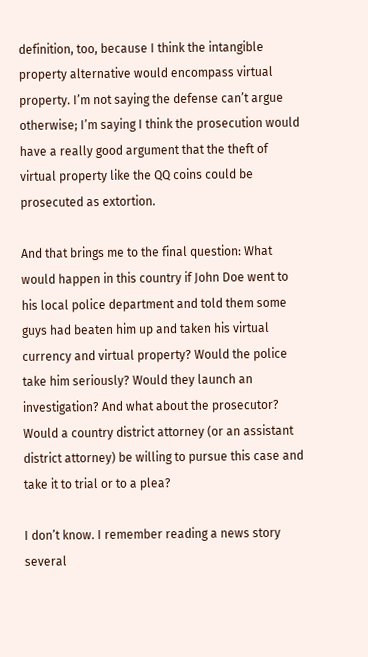definition, too, because I think the intangible property alternative would encompass virtual property. I’m not saying the defense can’t argue otherwise; I’m saying I think the prosecution would have a really good argument that the theft of virtual property like the QQ coins could be prosecuted as extortion.

And that brings me to the final question: What would happen in this country if John Doe went to his local police department and told them some guys had beaten him up and taken his virtual currency and virtual property? Would the police take him seriously? Would they launch an investigation? And what about the prosecutor? Would a country district attorney (or an assistant district attorney) be willing to pursue this case and take it to trial or to a plea?

I don’t know. I remember reading a news story several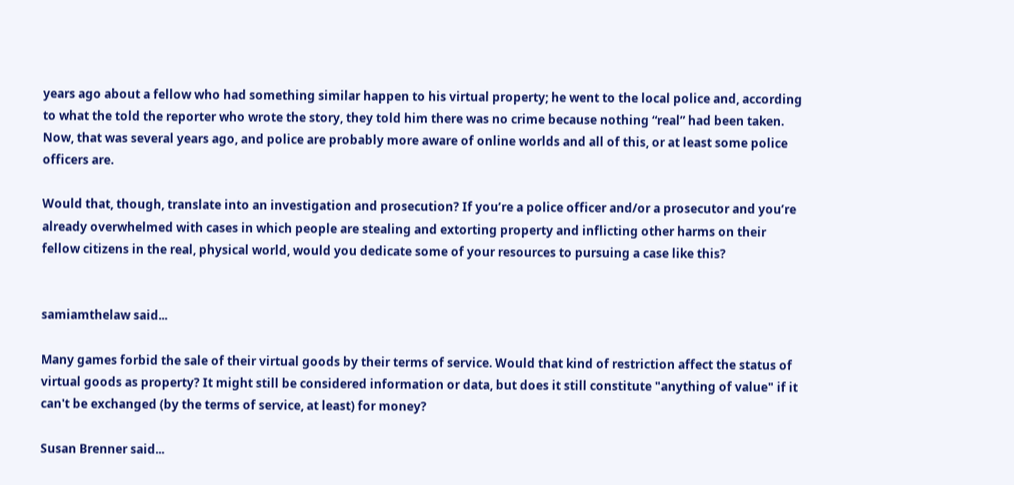years ago about a fellow who had something similar happen to his virtual property; he went to the local police and, according to what the told the reporter who wrote the story, they told him there was no crime because nothing “real” had been taken. Now, that was several years ago, and police are probably more aware of online worlds and all of this, or at least some police officers are.

Would that, though, translate into an investigation and prosecution? If you’re a police officer and/or a prosecutor and you’re already overwhelmed with cases in which people are stealing and extorting property and inflicting other harms on their fellow citizens in the real, physical world, would you dedicate some of your resources to pursuing a case like this?


samiamthelaw said...

Many games forbid the sale of their virtual goods by their terms of service. Would that kind of restriction affect the status of virtual goods as property? It might still be considered information or data, but does it still constitute "anything of value" if it can't be exchanged (by the terms of service, at least) for money?

Susan Brenner said...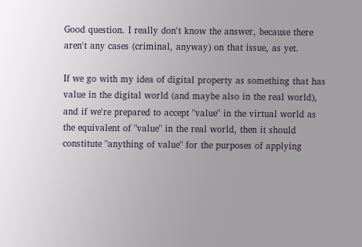Good question. I really don't know the answer, because there aren't any cases (criminal, anyway) on that issue, as yet.

If we go with my idea of digital property as something that has value in the digital world (and maybe also in the real world), and if we're prepared to accept "value" in the virtual world as the equivalent of "value" in the real world, then it should constitute "anything of value" for the purposes of applying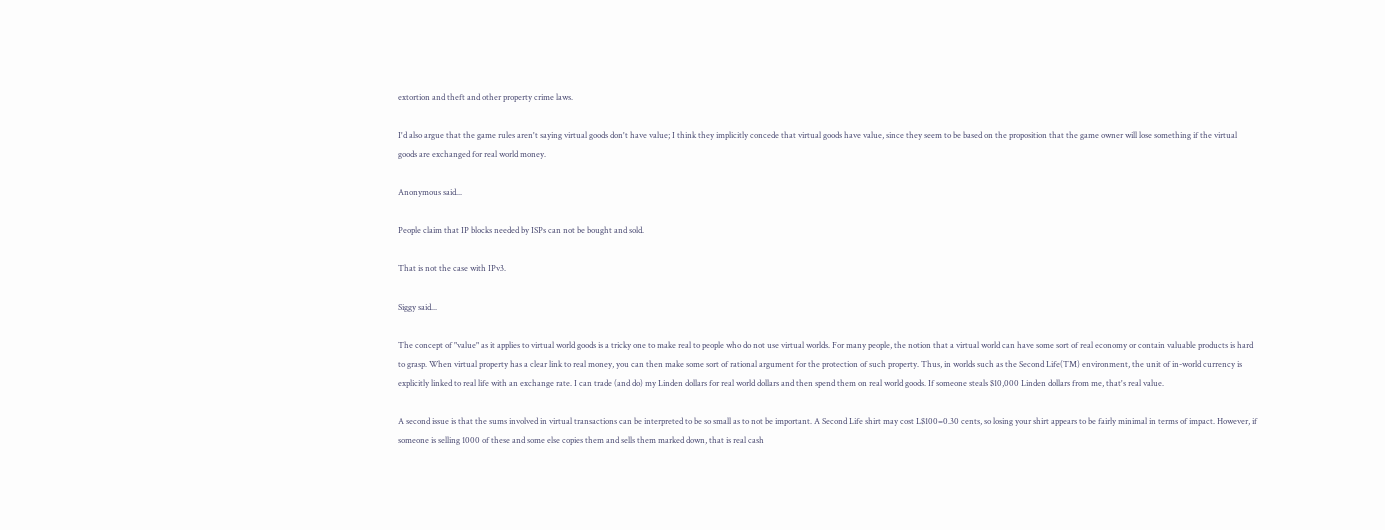extortion and theft and other property crime laws.

I'd also argue that the game rules aren't saying virtual goods don't have value; I think they implicitly concede that virtual goods have value, since they seem to be based on the proposition that the game owner will lose something if the virtual goods are exchanged for real world money.

Anonymous said...

People claim that IP blocks needed by ISPs can not be bought and sold.

That is not the case with IPv3.

Siggy said...

The concept of "value" as it applies to virtual world goods is a tricky one to make real to people who do not use virtual worlds. For many people, the notion that a virtual world can have some sort of real economy or contain valuable products is hard to grasp. When virtual property has a clear link to real money, you can then make some sort of rational argument for the protection of such property. Thus, in worlds such as the Second Life(TM) environment, the unit of in-world currency is explicitly linked to real life with an exchange rate. I can trade (and do) my Linden dollars for real world dollars and then spend them on real world goods. If someone steals $10,000 Linden dollars from me, that's real value.

A second issue is that the sums involved in virtual transactions can be interpreted to be so small as to not be important. A Second Life shirt may cost L$100=0.30 cents, so losing your shirt appears to be fairly minimal in terms of impact. However, if someone is selling 1000 of these and some else copies them and sells them marked down, that is real cash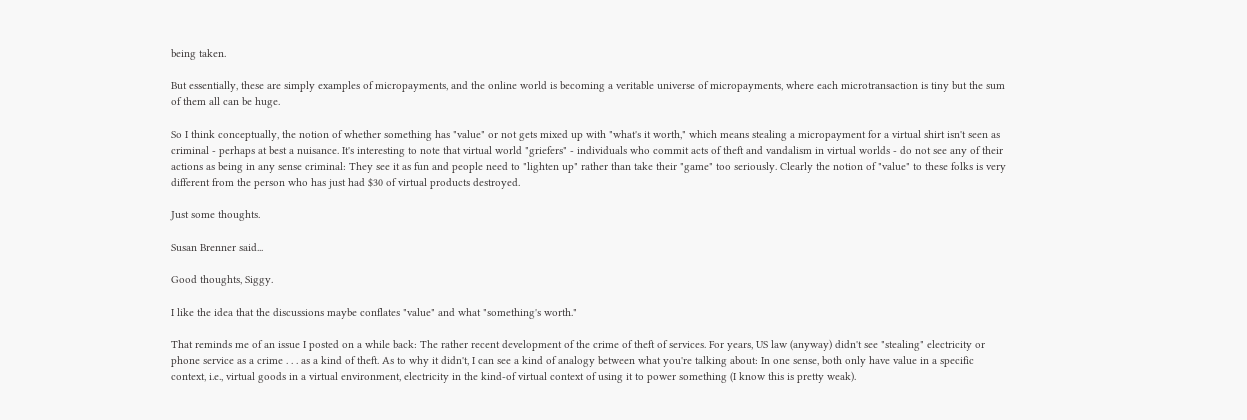being taken.

But essentially, these are simply examples of micropayments, and the online world is becoming a veritable universe of micropayments, where each microtransaction is tiny but the sum of them all can be huge.

So I think conceptually, the notion of whether something has "value" or not gets mixed up with "what's it worth," which means stealing a micropayment for a virtual shirt isn't seen as criminal - perhaps at best a nuisance. It's interesting to note that virtual world "griefers" - individuals who commit acts of theft and vandalism in virtual worlds - do not see any of their actions as being in any sense criminal: They see it as fun and people need to "lighten up" rather than take their "game" too seriously. Clearly the notion of "value" to these folks is very different from the person who has just had $30 of virtual products destroyed.

Just some thoughts.

Susan Brenner said...

Good thoughts, Siggy.

I like the idea that the discussions maybe conflates "value" and what "something's worth."

That reminds me of an issue I posted on a while back: The rather recent development of the crime of theft of services. For years, US law (anyway) didn't see "stealing" electricity or phone service as a crime . . . as a kind of theft. As to why it didn't, I can see a kind of analogy between what you're talking about: In one sense, both only have value in a specific context, i.e., virtual goods in a virtual environment, electricity in the kind-of virtual context of using it to power something (I know this is pretty weak).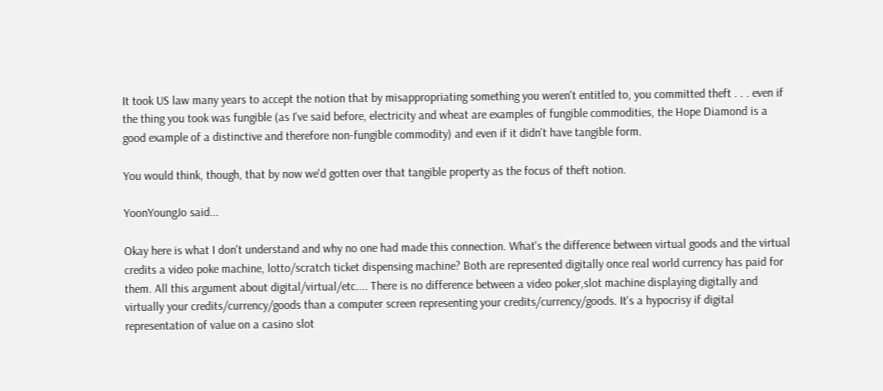It took US law many years to accept the notion that by misappropriating something you weren't entitled to, you committed theft . . . even if the thing you took was fungible (as I've said before, electricity and wheat are examples of fungible commodities, the Hope Diamond is a good example of a distinctive and therefore non-fungible commodity) and even if it didn't have tangible form.

You would think, though, that by now we'd gotten over that tangible property as the focus of theft notion.

YoonYoungJo said...

Okay here is what I don't understand and why no one had made this connection. What's the difference between virtual goods and the virtual credits a video poke machine, lotto/scratch ticket dispensing machine? Both are represented digitally once real world currency has paid for them. All this argument about digital/virtual/etc.... There is no difference between a video poker,slot machine displaying digitally and virtually your credits/currency/goods than a computer screen representing your credits/currency/goods. It's a hypocrisy if digital representation of value on a casino slot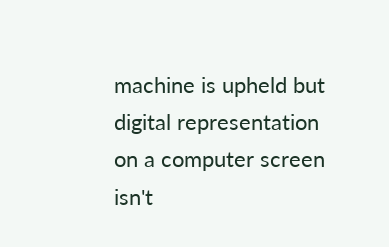machine is upheld but digital representation on a computer screen isn't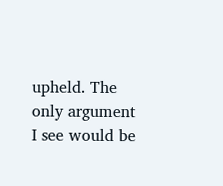upheld. The only argument I see would be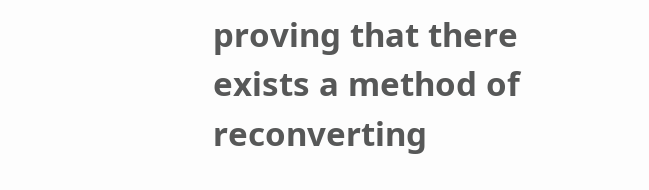proving that there exists a method of reconverting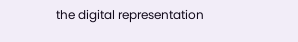the digital representation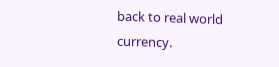back to real world currency.